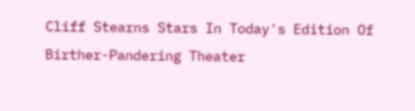Cliff Stearns Stars In Today's Edition Of Birther-Pandering Theater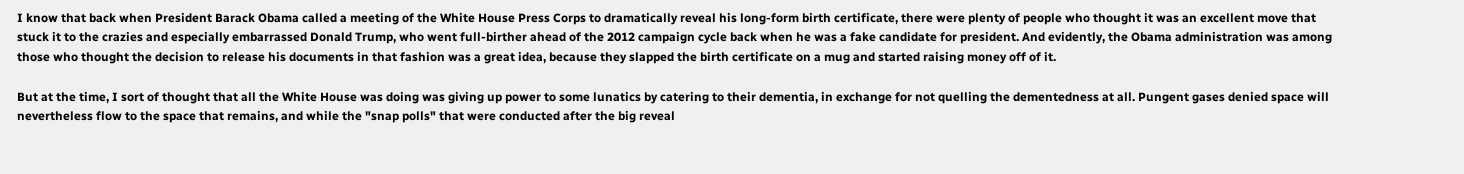I know that back when President Barack Obama called a meeting of the White House Press Corps to dramatically reveal his long-form birth certificate, there were plenty of people who thought it was an excellent move that stuck it to the crazies and especially embarrassed Donald Trump, who went full-birther ahead of the 2012 campaign cycle back when he was a fake candidate for president. And evidently, the Obama administration was among those who thought the decision to release his documents in that fashion was a great idea, because they slapped the birth certificate on a mug and started raising money off of it.

But at the time, I sort of thought that all the White House was doing was giving up power to some lunatics by catering to their dementia, in exchange for not quelling the dementedness at all. Pungent gases denied space will nevertheless flow to the space that remains, and while the "snap polls" that were conducted after the big reveal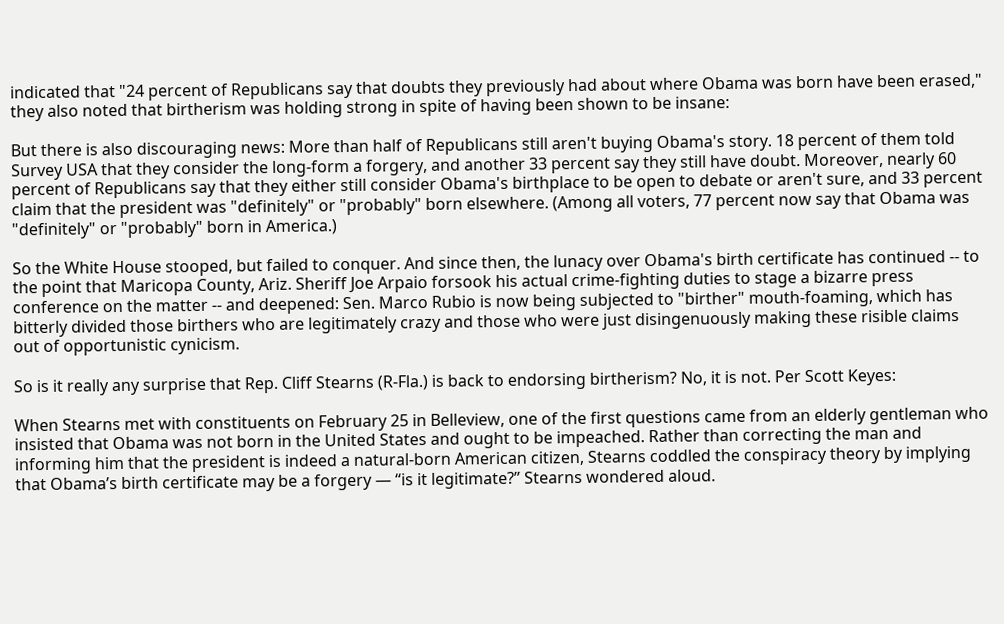indicated that "24 percent of Republicans say that doubts they previously had about where Obama was born have been erased," they also noted that birtherism was holding strong in spite of having been shown to be insane:

But there is also discouraging news: More than half of Republicans still aren't buying Obama's story. 18 percent of them told Survey USA that they consider the long-form a forgery, and another 33 percent say they still have doubt. Moreover, nearly 60 percent of Republicans say that they either still consider Obama's birthplace to be open to debate or aren't sure, and 33 percent claim that the president was "definitely" or "probably" born elsewhere. (Among all voters, 77 percent now say that Obama was "definitely" or "probably" born in America.)

So the White House stooped, but failed to conquer. And since then, the lunacy over Obama's birth certificate has continued -- to the point that Maricopa County, Ariz. Sheriff Joe Arpaio forsook his actual crime-fighting duties to stage a bizarre press conference on the matter -- and deepened: Sen. Marco Rubio is now being subjected to "birther" mouth-foaming, which has bitterly divided those birthers who are legitimately crazy and those who were just disingenuously making these risible claims out of opportunistic cynicism.

So is it really any surprise that Rep. Cliff Stearns (R-Fla.) is back to endorsing birtherism? No, it is not. Per Scott Keyes:

When Stearns met with constituents on February 25 in Belleview, one of the first questions came from an elderly gentleman who insisted that Obama was not born in the United States and ought to be impeached. Rather than correcting the man and informing him that the president is indeed a natural-born American citizen, Stearns coddled the conspiracy theory by implying that Obama’s birth certificate may be a forgery — “is it legitimate?” Stearns wondered aloud.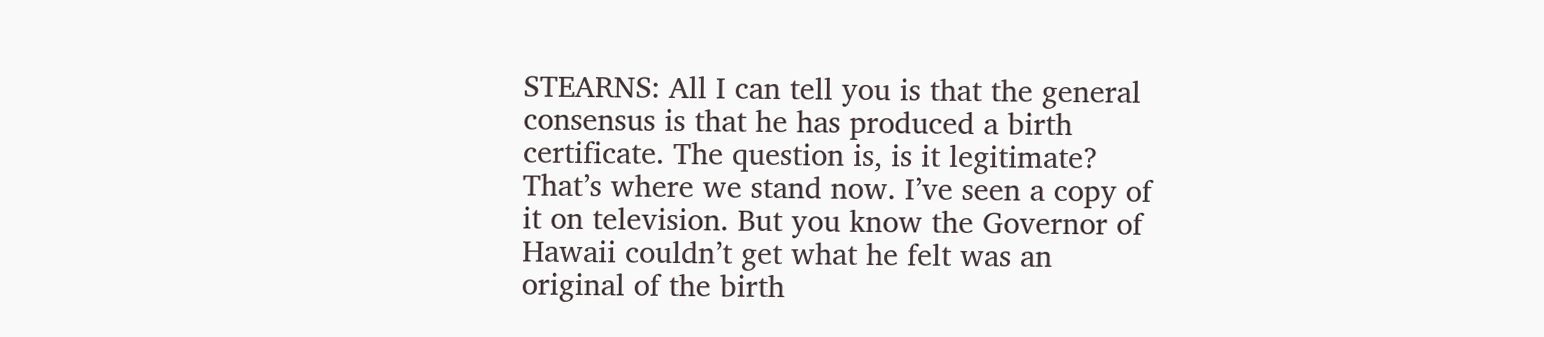STEARNS: All I can tell you is that the general consensus is that he has produced a birth certificate. The question is, is it legitimate? That’s where we stand now. I’ve seen a copy of it on television. But you know the Governor of Hawaii couldn’t get what he felt was an original of the birth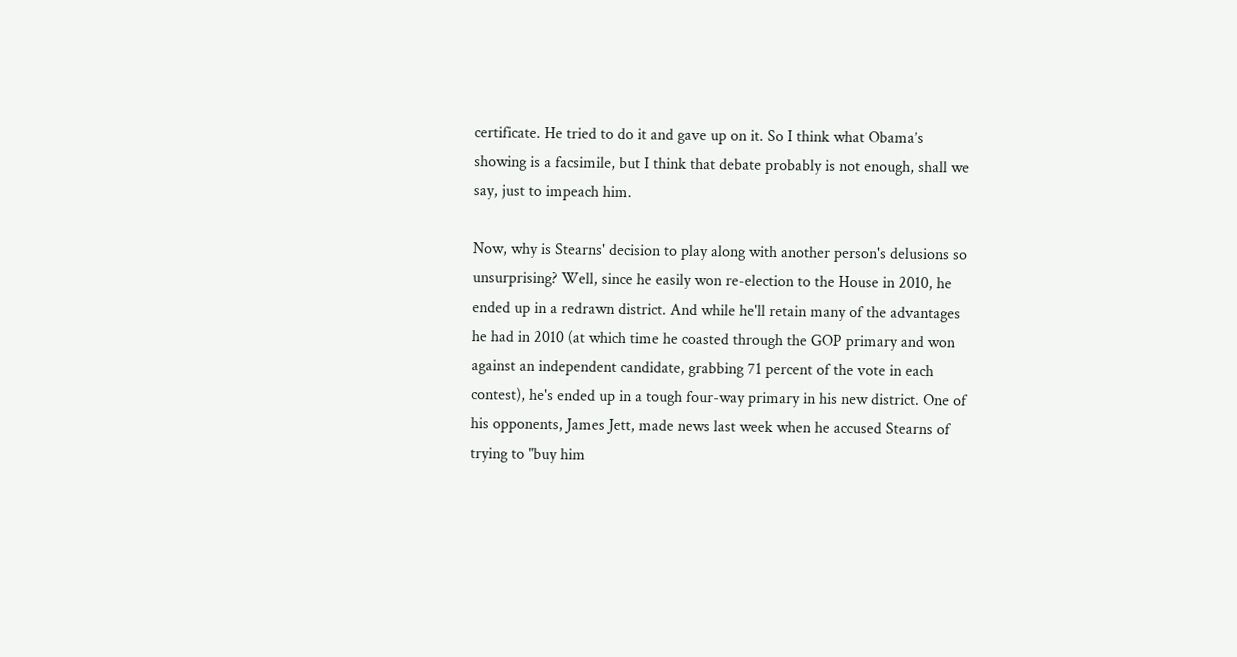certificate. He tried to do it and gave up on it. So I think what Obama’s showing is a facsimile, but I think that debate probably is not enough, shall we say, just to impeach him.

Now, why is Stearns' decision to play along with another person's delusions so unsurprising? Well, since he easily won re-election to the House in 2010, he ended up in a redrawn district. And while he'll retain many of the advantages he had in 2010 (at which time he coasted through the GOP primary and won against an independent candidate, grabbing 71 percent of the vote in each contest), he's ended up in a tough four-way primary in his new district. One of his opponents, James Jett, made news last week when he accused Stearns of trying to "buy him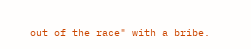out of the race" with a bribe.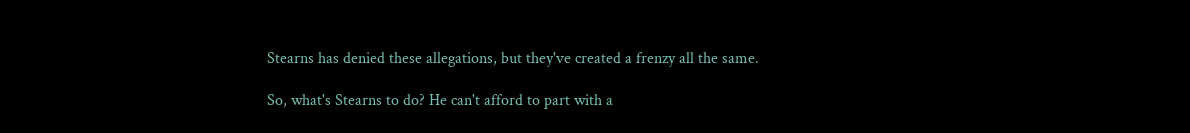Stearns has denied these allegations, but they've created a frenzy all the same.

So, what's Stearns to do? He can't afford to part with a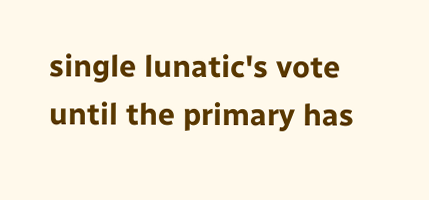single lunatic's vote until the primary has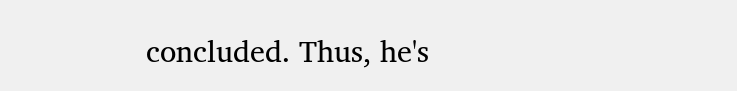concluded. Thus, he's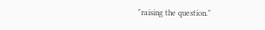"raising the question."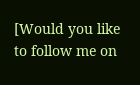[Would you like to follow me on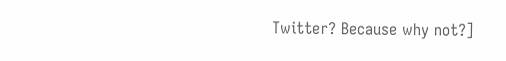Twitter? Because why not?]